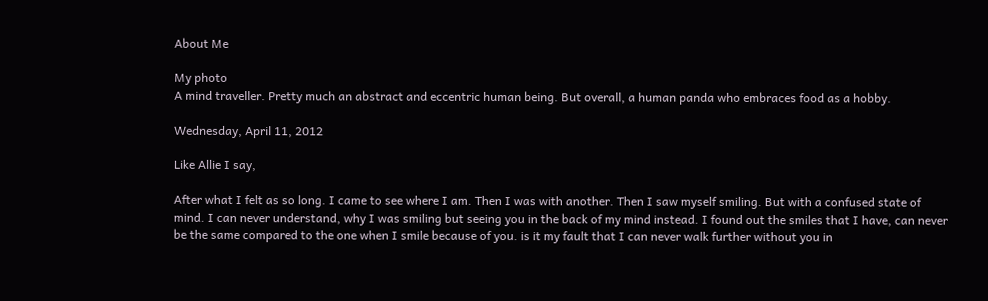About Me

My photo
A mind traveller. Pretty much an abstract and eccentric human being. But overall, a human panda who embraces food as a hobby.

Wednesday, April 11, 2012

Like Allie I say,

After what I felt as so long. I came to see where I am. Then I was with another. Then I saw myself smiling. But with a confused state of mind. I can never understand, why I was smiling but seeing you in the back of my mind instead. I found out the smiles that I have, can never be the same compared to the one when I smile because of you. is it my fault that I can never walk further without you in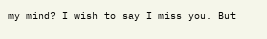my mind? I wish to say I miss you. But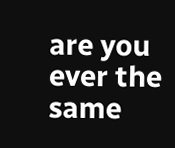are you ever the same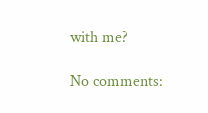with me?

No comments: